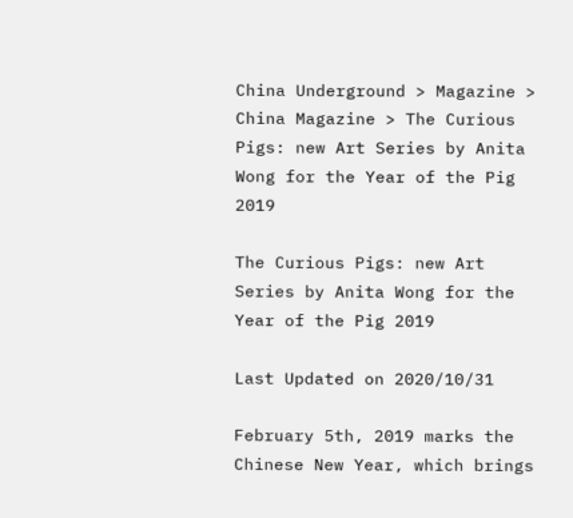China Underground > Magazine > China Magazine > The Curious Pigs: new Art Series by Anita Wong for the Year of the Pig 2019

The Curious Pigs: new Art Series by Anita Wong for the Year of the Pig 2019

Last Updated on 2020/10/31

February 5th, 2019 marks the Chinese New Year, which brings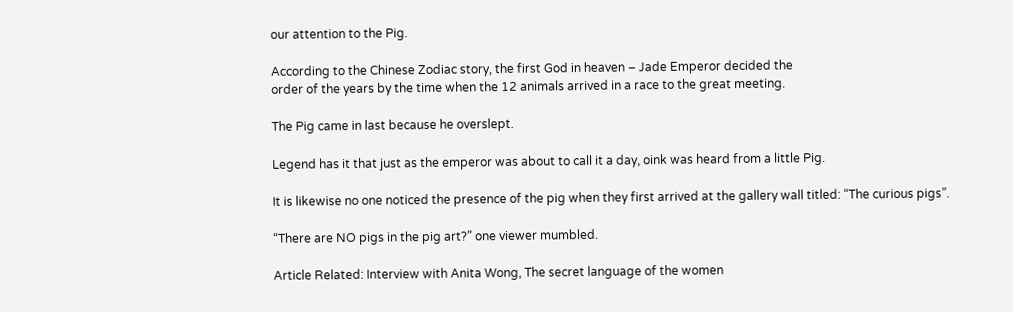our attention to the Pig.

According to the Chinese Zodiac story, the first God in heaven – Jade Emperor decided the
order of the years by the time when the 12 animals arrived in a race to the great meeting.

The Pig came in last because he overslept.

Legend has it that just as the emperor was about to call it a day, oink was heard from a little Pig.

It is likewise no one noticed the presence of the pig when they first arrived at the gallery wall titled: “The curious pigs”.

“There are NO pigs in the pig art?” one viewer mumbled.

Article Related: Interview with Anita Wong, The secret language of the women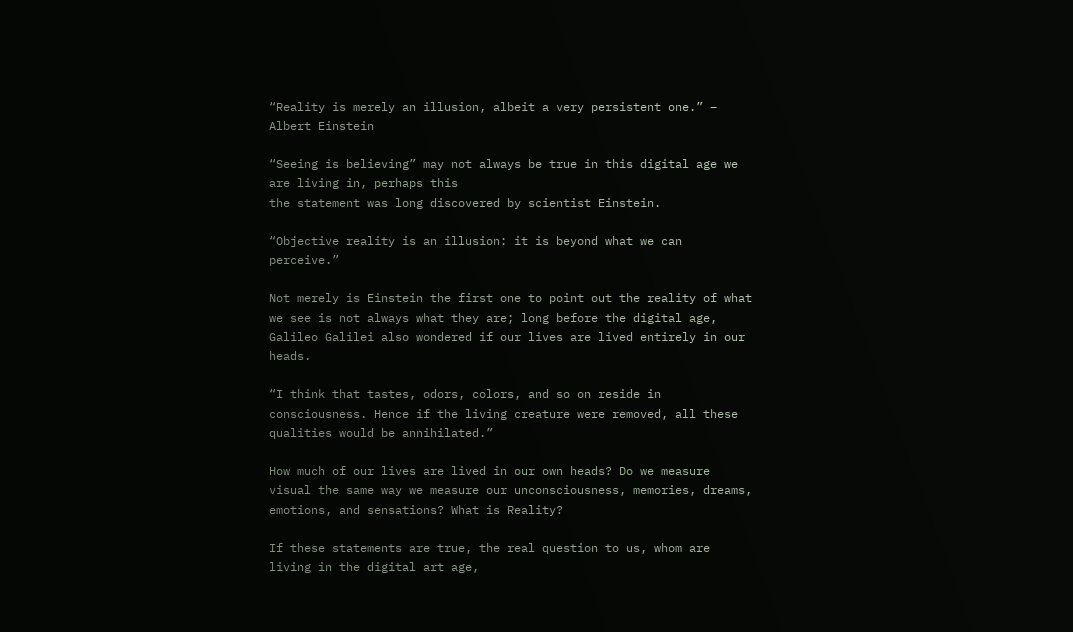“Reality is merely an illusion, albeit a very persistent one.” – Albert Einstein

“Seeing is believing” may not always be true in this digital age we are living in, perhaps this
the statement was long discovered by scientist Einstein.

“Objective reality is an illusion: it is beyond what we can perceive.”

Not merely is Einstein the first one to point out the reality of what we see is not always what they are; long before the digital age, Galileo Galilei also wondered if our lives are lived entirely in our heads.

“I think that tastes, odors, colors, and so on reside in consciousness. Hence if the living creature were removed, all these qualities would be annihilated.”

How much of our lives are lived in our own heads? Do we measure visual the same way we measure our unconsciousness, memories, dreams, emotions, and sensations? What is Reality?

If these statements are true, the real question to us, whom are living in the digital art age,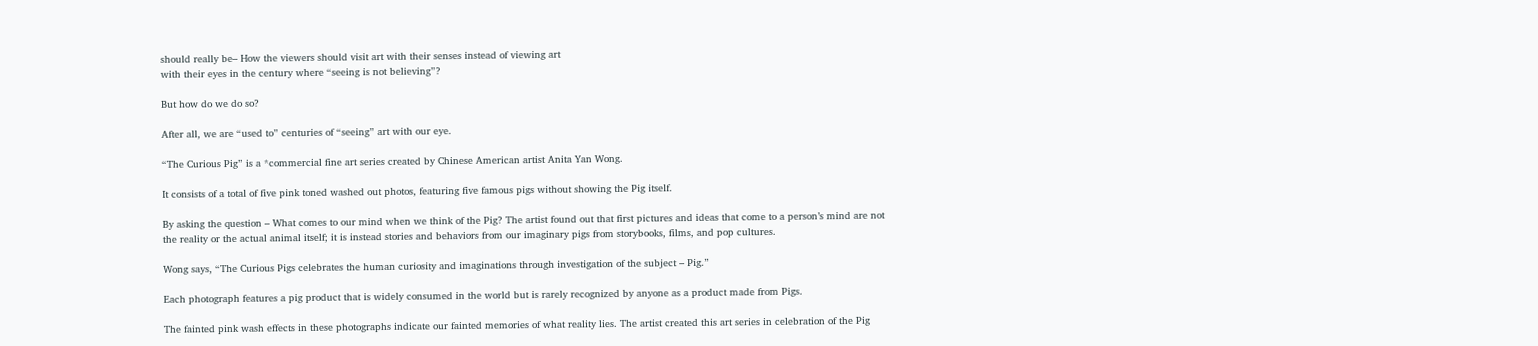should really be– How the viewers should visit art with their senses instead of viewing art
with their eyes in the century where “seeing is not believing”?

But how do we do so?

After all, we are “used to” centuries of “seeing” art with our eye.

“The Curious Pig” is a *commercial fine art series created by Chinese American artist Anita Yan Wong.

It consists of a total of five pink toned washed out photos, featuring five famous pigs without showing the Pig itself.

By asking the question – What comes to our mind when we think of the Pig? The artist found out that first pictures and ideas that come to a person’s mind are not the reality or the actual animal itself; it is instead stories and behaviors from our imaginary pigs from storybooks, films, and pop cultures.

Wong says, “The Curious Pigs celebrates the human curiosity and imaginations through investigation of the subject – Pig.”

Each photograph features a pig product that is widely consumed in the world but is rarely recognized by anyone as a product made from Pigs.

The fainted pink wash effects in these photographs indicate our fainted memories of what reality lies. The artist created this art series in celebration of the Pig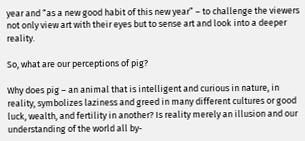year and “as a new good habit of this new year” – to challenge the viewers not only view art with their eyes but to sense art and look into a deeper reality.

So, what are our perceptions of pig?

Why does pig – an animal that is intelligent and curious in nature, in reality, symbolizes laziness and greed in many different cultures or good luck, wealth, and fertility in another? Is reality merely an illusion and our understanding of the world all by-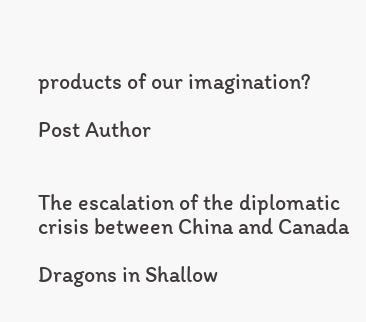products of our imagination?

Post Author


The escalation of the diplomatic crisis between China and Canada

Dragons in Shallow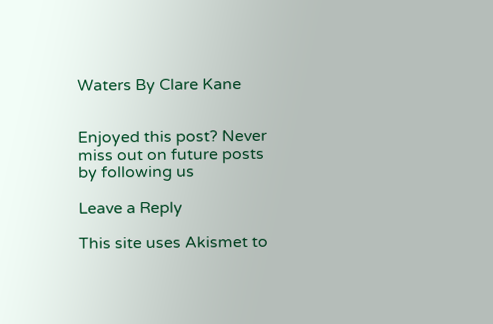Waters By Clare Kane


Enjoyed this post? Never miss out on future posts by following us

Leave a Reply

This site uses Akismet to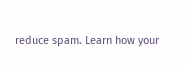reduce spam. Learn how your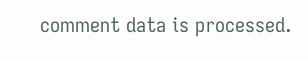comment data is processed.